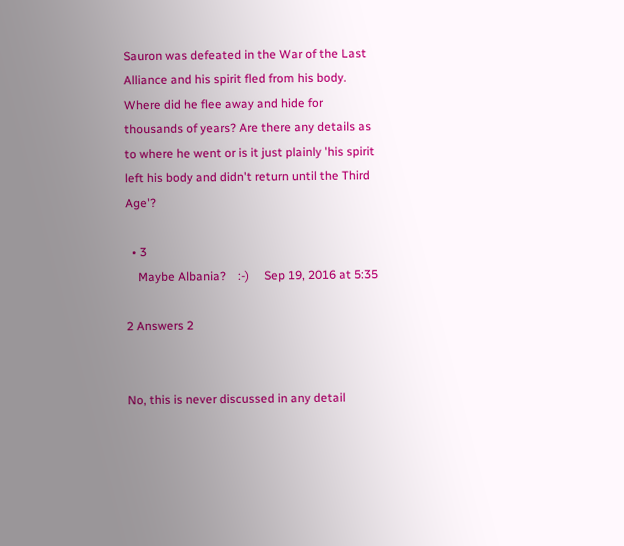Sauron was defeated in the War of the Last Alliance and his spirit fled from his body. Where did he flee away and hide for thousands of years? Are there any details as to where he went or is it just plainly 'his spirit left his body and didn't return until the Third Age'?

  • 3
    Maybe Albania?    :-)     Sep 19, 2016 at 5:35

2 Answers 2


No, this is never discussed in any detail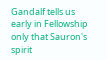Gandalf tells us early in Fellowship only that Sauron's spirit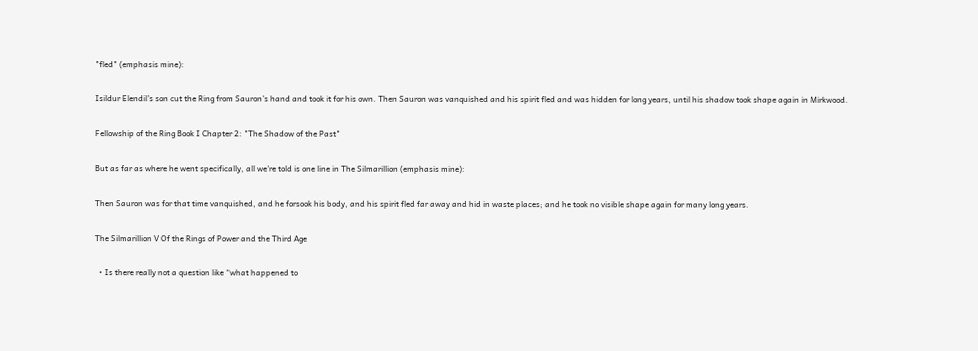"fled" (emphasis mine):

Isildur Elendil’s son cut the Ring from Sauron’s hand and took it for his own. Then Sauron was vanquished and his spirit fled and was hidden for long years, until his shadow took shape again in Mirkwood.

Fellowship of the Ring Book I Chapter 2: "The Shadow of the Past"

But as far as where he went specifically, all we're told is one line in The Silmarillion (emphasis mine):

Then Sauron was for that time vanquished, and he forsook his body, and his spirit fled far away and hid in waste places; and he took no visible shape again for many long years.

The Silmarillion V Of the Rings of Power and the Third Age

  • Is there really not a question like “what happened to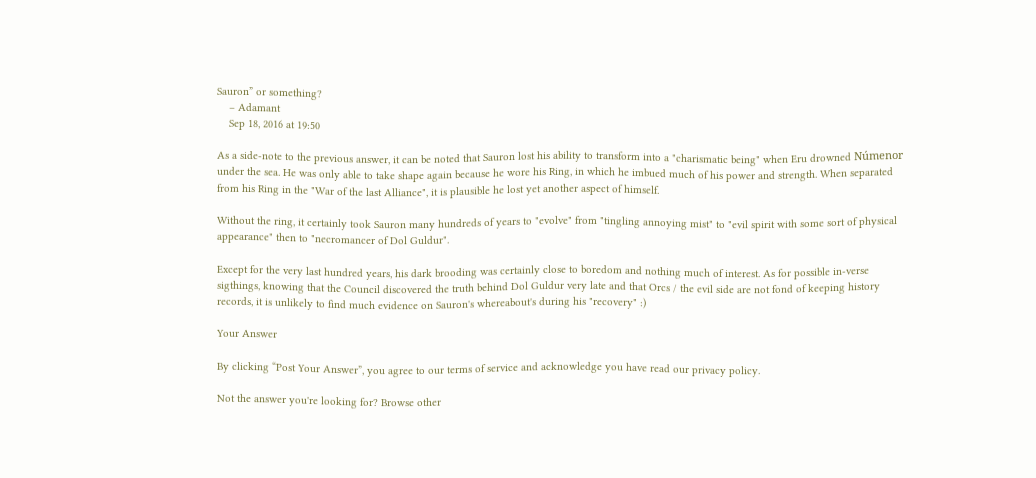Sauron” or something?
    – Adamant
    Sep 18, 2016 at 19:50

As a side-note to the previous answer, it can be noted that Sauron lost his ability to transform into a "charismatic being" when Eru drowned Númenor under the sea. He was only able to take shape again because he wore his Ring, in which he imbued much of his power and strength. When separated from his Ring in the "War of the last Alliance", it is plausible he lost yet another aspect of himself.

Without the ring, it certainly took Sauron many hundreds of years to "evolve" from "tingling annoying mist" to "evil spirit with some sort of physical appearance" then to "necromancer of Dol Guldur".

Except for the very last hundred years, his dark brooding was certainly close to boredom and nothing much of interest. As for possible in-verse sigthings, knowing that the Council discovered the truth behind Dol Guldur very late and that Orcs / the evil side are not fond of keeping history records, it is unlikely to find much evidence on Sauron's whereabout's during his "recovery" :)

Your Answer

By clicking “Post Your Answer”, you agree to our terms of service and acknowledge you have read our privacy policy.

Not the answer you're looking for? Browse other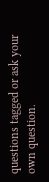questions tagged or ask your own question.